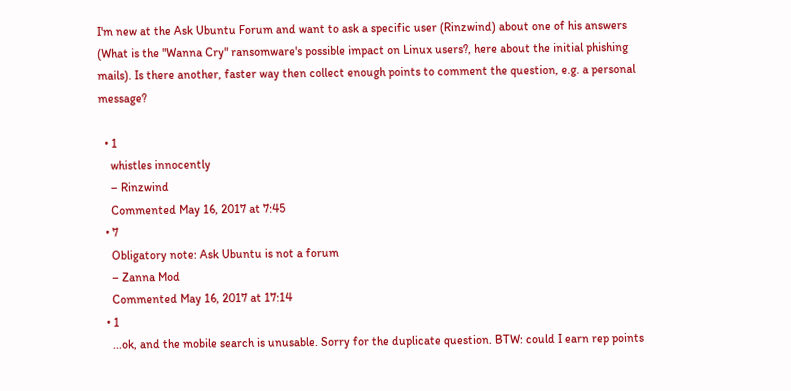I'm new at the Ask Ubuntu Forum and want to ask a specific user (Rinzwind) about one of his answers (What is the "Wanna Cry" ransomware's possible impact on Linux users?, here about the initial phishing mails). Is there another, faster way then collect enough points to comment the question, e.g. a personal message?

  • 1
    whistles innocently
    – Rinzwind
    Commented May 16, 2017 at 7:45
  • 7
    Obligatory note: Ask Ubuntu is not a forum
    – Zanna Mod
    Commented May 16, 2017 at 17:14
  • 1
    ...ok, and the mobile search is unusable. Sorry for the duplicate question. BTW: could I earn rep points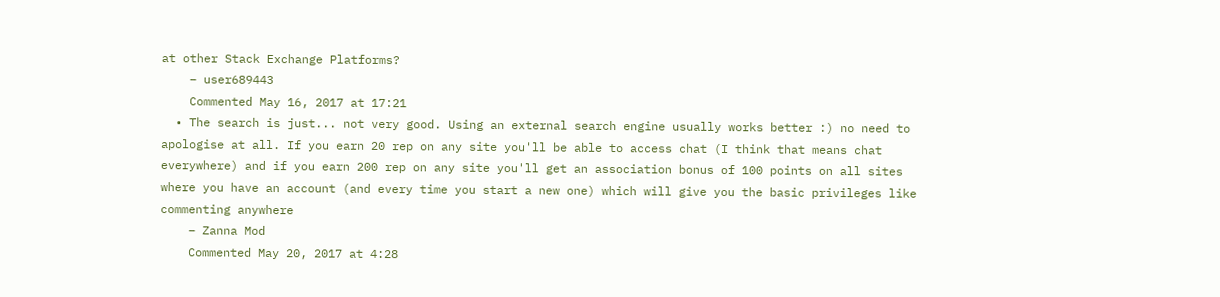at other Stack Exchange Platforms?
    – user689443
    Commented May 16, 2017 at 17:21
  • The search is just... not very good. Using an external search engine usually works better :) no need to apologise at all. If you earn 20 rep on any site you'll be able to access chat (I think that means chat everywhere) and if you earn 200 rep on any site you'll get an association bonus of 100 points on all sites where you have an account (and every time you start a new one) which will give you the basic privileges like commenting anywhere
    – Zanna Mod
    Commented May 20, 2017 at 4:28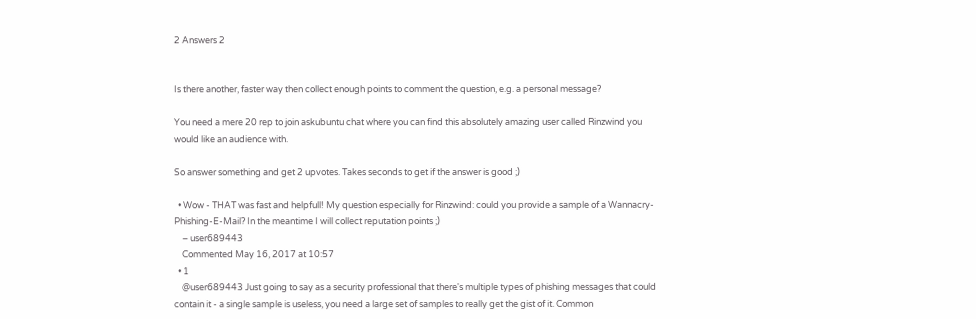2 Answers 2


Is there another, faster way then collect enough points to comment the question, e.g. a personal message?

You need a mere 20 rep to join askubuntu chat where you can find this absolutely amazing user called Rinzwind you would like an audience with.

So answer something and get 2 upvotes. Takes seconds to get if the answer is good ;)

  • Wow - THAT was fast and helpfull! My question especially for Rinzwind: could you provide a sample of a Wannacry-Phishing-E-Mail? In the meantime I will collect reputation points ;)
    – user689443
    Commented May 16, 2017 at 10:57
  • 1
    @user689443 Just going to say as a security professional that there's multiple types of phishing messages that could contain it - a single sample is useless, you need a large set of samples to really get the gist of it. Common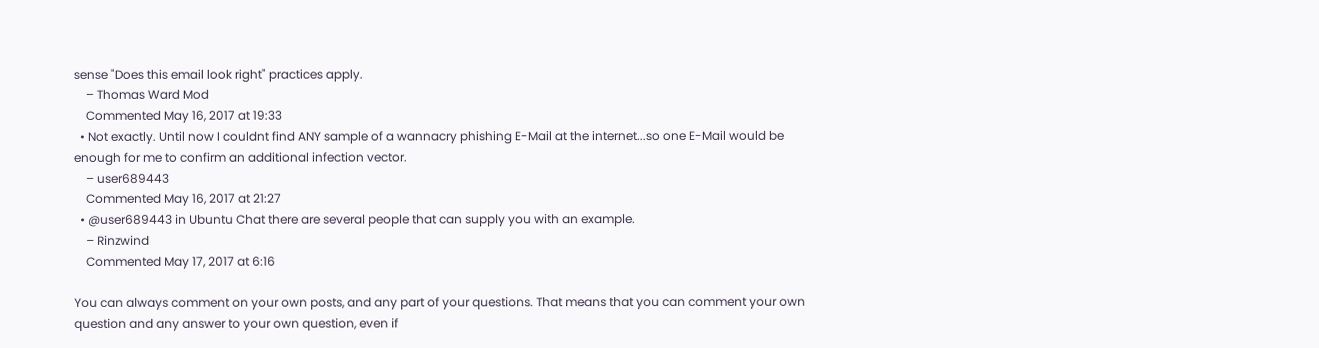sense "Does this email look right" practices apply.
    – Thomas Ward Mod
    Commented May 16, 2017 at 19:33
  • Not exactly. Until now I couldnt find ANY sample of a wannacry phishing E-Mail at the internet...so one E-Mail would be enough for me to confirm an additional infection vector.
    – user689443
    Commented May 16, 2017 at 21:27
  • @user689443 in Ubuntu Chat there are several people that can supply you with an example.
    – Rinzwind
    Commented May 17, 2017 at 6:16

You can always comment on your own posts, and any part of your questions. That means that you can comment your own question and any answer to your own question, even if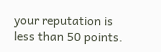your reputation is less than 50 points.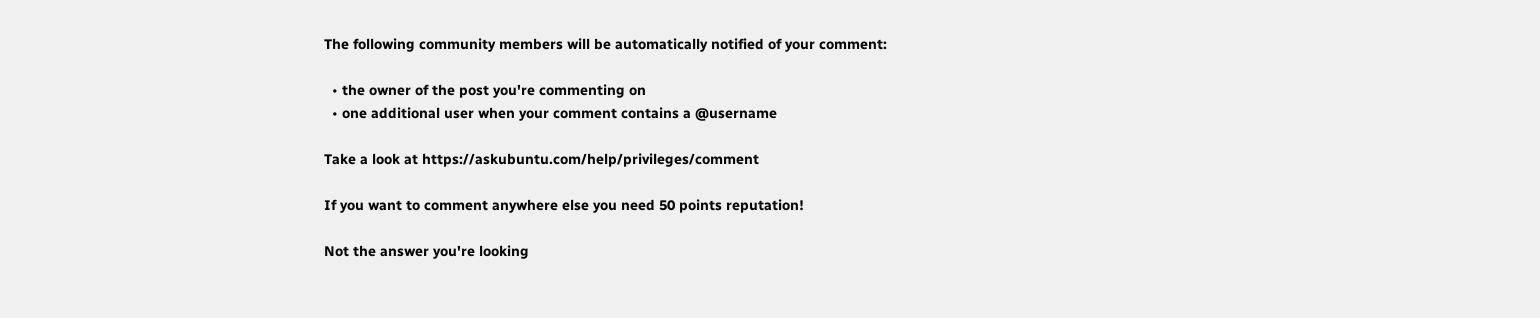The following community members will be automatically notified of your comment:

  • the owner of the post you're commenting on
  • one additional user when your comment contains a @username

Take a look at https://askubuntu.com/help/privileges/comment

If you want to comment anywhere else you need 50 points reputation!

Not the answer you're looking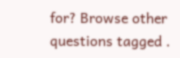for? Browse other questions tagged .